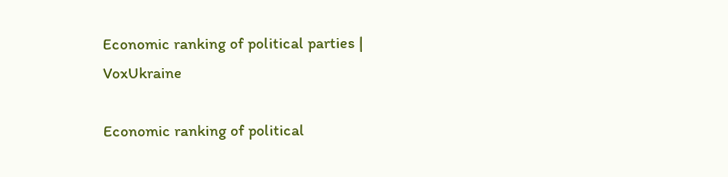Economic ranking of political parties | VoxUkraine

Economic ranking of political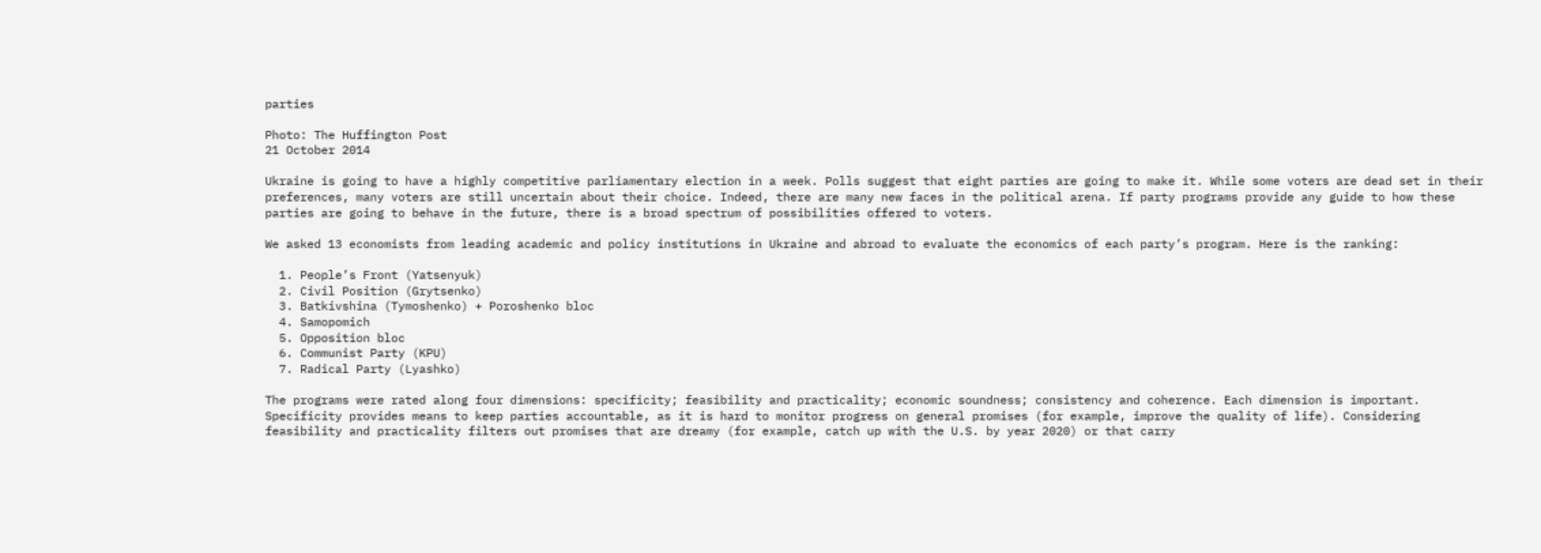parties

Photo: The Huffington Post
21 October 2014

Ukraine is going to have a highly competitive parliamentary election in a week. Polls suggest that eight parties are going to make it. While some voters are dead set in their preferences, many voters are still uncertain about their choice. Indeed, there are many new faces in the political arena. If party programs provide any guide to how these parties are going to behave in the future, there is a broad spectrum of possibilities offered to voters.

We asked 13 economists from leading academic and policy institutions in Ukraine and abroad to evaluate the economics of each party’s program. Here is the ranking:

  1. People’s Front (Yatsenyuk)
  2. Civil Position (Grytsenko)
  3. Batkivshina (Tymoshenko) + Poroshenko bloc
  4. Samopomich
  5. Opposition bloc
  6. Communist Party (KPU)
  7. Radical Party (Lyashko)

The programs were rated along four dimensions: specificity; feasibility and practicality; economic soundness; consistency and coherence. Each dimension is important. Specificity provides means to keep parties accountable, as it is hard to monitor progress on general promises (for example, improve the quality of life). Considering feasibility and practicality filters out promises that are dreamy (for example, catch up with the U.S. by year 2020) or that carry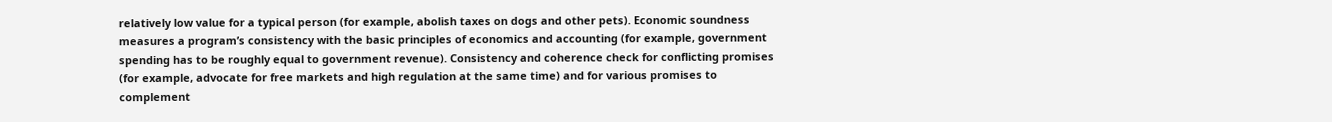relatively low value for a typical person (for example, abolish taxes on dogs and other pets). Economic soundness measures a program’s consistency with the basic principles of economics and accounting (for example, government spending has to be roughly equal to government revenue). Consistency and coherence check for conflicting promises (for example, advocate for free markets and high regulation at the same time) and for various promises to complement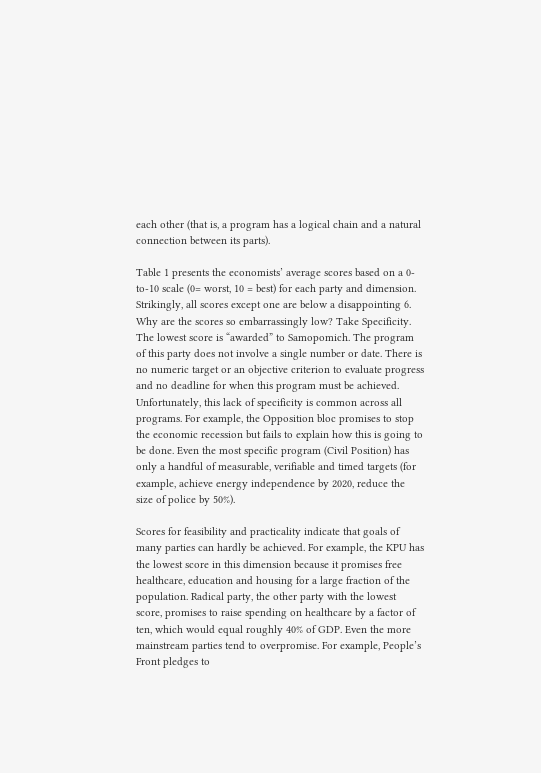each other (that is, a program has a logical chain and a natural connection between its parts).

Table 1 presents the economists’ average scores based on a 0-to-10 scale (0= worst, 10 = best) for each party and dimension. Strikingly, all scores except one are below a disappointing 6. Why are the scores so embarrassingly low? Take Specificity. The lowest score is “awarded” to Samopomich. The program of this party does not involve a single number or date. There is no numeric target or an objective criterion to evaluate progress and no deadline for when this program must be achieved. Unfortunately, this lack of specificity is common across all programs. For example, the Opposition bloc promises to stop the economic recession but fails to explain how this is going to be done. Even the most specific program (Civil Position) has only a handful of measurable, verifiable and timed targets (for example, achieve energy independence by 2020, reduce the size of police by 50%).

Scores for feasibility and practicality indicate that goals of many parties can hardly be achieved. For example, the KPU has the lowest score in this dimension because it promises free healthcare, education and housing for a large fraction of the population. Radical party, the other party with the lowest score, promises to raise spending on healthcare by a factor of ten, which would equal roughly 40% of GDP. Even the more mainstream parties tend to overpromise. For example, People’s Front pledges to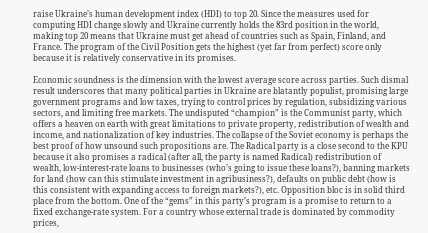raise Ukraine’s human development index (HDI) to top 20. Since the measures used for computing HDI change slowly and Ukraine currently holds the 83rd position in the world, making top 20 means that Ukraine must get ahead of countries such as Spain, Finland, and France. The program of the Civil Position gets the highest (yet far from perfect) score only because it is relatively conservative in its promises.

Economic soundness is the dimension with the lowest average score across parties. Such dismal result underscores that many political parties in Ukraine are blatantly populist, promising large government programs and low taxes, trying to control prices by regulation, subsidizing various sectors, and limiting free markets. The undisputed “champion” is the Communist party, which offers a heaven on earth with great limitations to private property, redistribution of wealth and income, and nationalization of key industries. The collapse of the Soviet economy is perhaps the best proof of how unsound such propositions are. The Radical party is a close second to the KPU because it also promises a radical (after all, the party is named Radical) redistribution of wealth, low-interest-rate loans to businesses (who’s going to issue these loans?), banning markets for land (how can this stimulate investment in agribusiness?), defaults on public debt (how is this consistent with expanding access to foreign markets?), etc. Opposition bloc is in solid third place from the bottom. One of the “gems” in this party’s program is a promise to return to a fixed exchange-rate system. For a country whose external trade is dominated by commodity prices,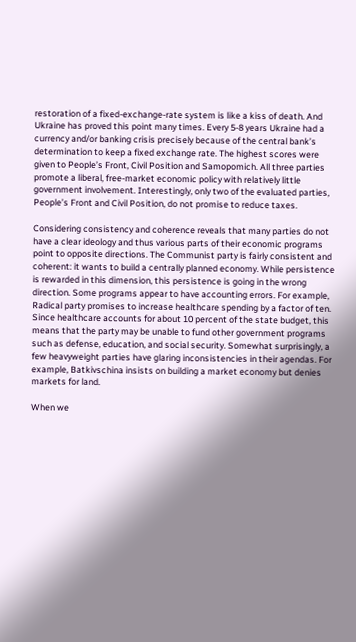restoration of a fixed-exchange-rate system is like a kiss of death. And Ukraine has proved this point many times. Every 5-8 years Ukraine had a currency and/or banking crisis precisely because of the central bank’s determination to keep a fixed exchange rate. The highest scores were given to People’s Front, Civil Position and Samopomich. All three parties promote a liberal, free-market economic policy with relatively little government involvement. Interestingly, only two of the evaluated parties, People’s Front and Civil Position, do not promise to reduce taxes.

Considering consistency and coherence reveals that many parties do not have a clear ideology and thus various parts of their economic programs point to opposite directions. The Communist party is fairly consistent and coherent: it wants to build a centrally planned economy. While persistence is rewarded in this dimension, this persistence is going in the wrong direction. Some programs appear to have accounting errors. For example, Radical party promises to increase healthcare spending by a factor of ten. Since healthcare accounts for about 10 percent of the state budget, this means that the party may be unable to fund other government programs such as defense, education, and social security. Somewhat surprisingly, a few heavyweight parties have glaring inconsistencies in their agendas. For example, Batkivschina insists on building a market economy but denies markets for land.

When we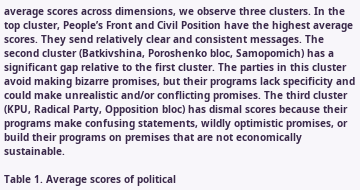average scores across dimensions, we observe three clusters. In the top cluster, People’s Front and Civil Position have the highest average scores. They send relatively clear and consistent messages. The second cluster (Batkivshina, Poroshenko bloc, Samopomich) has a significant gap relative to the first cluster. The parties in this cluster avoid making bizarre promises, but their programs lack specificity and could make unrealistic and/or conflicting promises. The third cluster (KPU, Radical Party, Opposition bloc) has dismal scores because their programs make confusing statements, wildly optimistic promises, or build their programs on premises that are not economically sustainable.

Table 1. Average scores of political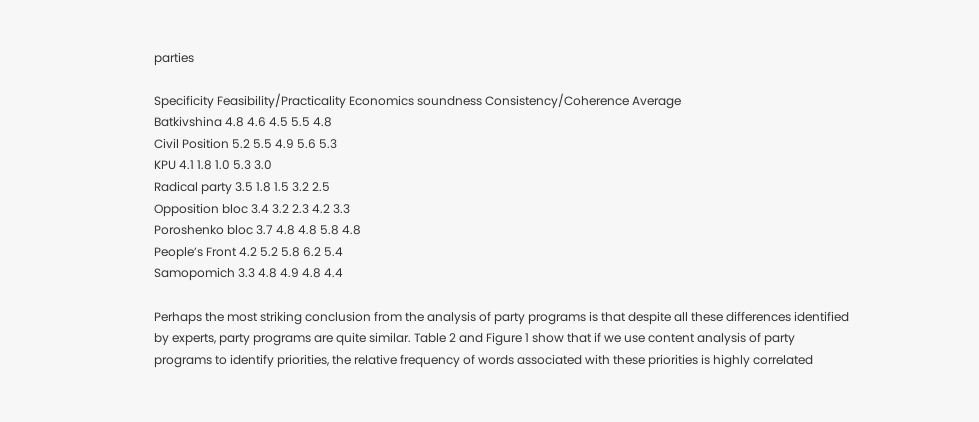parties

Specificity Feasibility/Practicality Economics soundness Consistency/Coherence Average
Batkivshina 4.8 4.6 4.5 5.5 4.8
Civil Position 5.2 5.5 4.9 5.6 5.3
KPU 4.1 1.8 1.0 5.3 3.0
Radical party 3.5 1.8 1.5 3.2 2.5
Opposition bloc 3.4 3.2 2.3 4.2 3.3
Poroshenko bloc 3.7 4.8 4.8 5.8 4.8
People’s Front 4.2 5.2 5.8 6.2 5.4
Samopomich 3.3 4.8 4.9 4.8 4.4

Perhaps the most striking conclusion from the analysis of party programs is that despite all these differences identified by experts, party programs are quite similar. Table 2 and Figure 1 show that if we use content analysis of party programs to identify priorities, the relative frequency of words associated with these priorities is highly correlated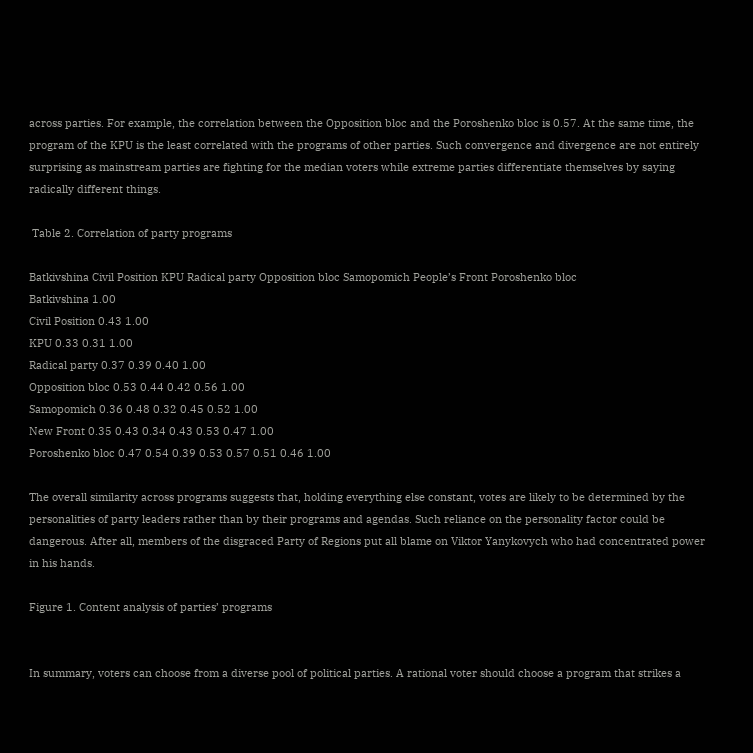across parties. For example, the correlation between the Opposition bloc and the Poroshenko bloc is 0.57. At the same time, the program of the KPU is the least correlated with the programs of other parties. Such convergence and divergence are not entirely surprising as mainstream parties are fighting for the median voters while extreme parties differentiate themselves by saying radically different things.

 Table 2. Correlation of party programs

Batkivshina Civil Position KPU Radical party Opposition bloc Samopomich People’s Front Poroshenko bloc
Batkivshina 1.00
Civil Position 0.43 1.00
KPU 0.33 0.31 1.00
Radical party 0.37 0.39 0.40 1.00
Opposition bloc 0.53 0.44 0.42 0.56 1.00
Samopomich 0.36 0.48 0.32 0.45 0.52 1.00
New Front 0.35 0.43 0.34 0.43 0.53 0.47 1.00
Poroshenko bloc 0.47 0.54 0.39 0.53 0.57 0.51 0.46 1.00

The overall similarity across programs suggests that, holding everything else constant, votes are likely to be determined by the personalities of party leaders rather than by their programs and agendas. Such reliance on the personality factor could be dangerous. After all, members of the disgraced Party of Regions put all blame on Viktor Yanykovych who had concentrated power in his hands.

Figure 1. Content analysis of parties’ programs


In summary, voters can choose from a diverse pool of political parties. A rational voter should choose a program that strikes a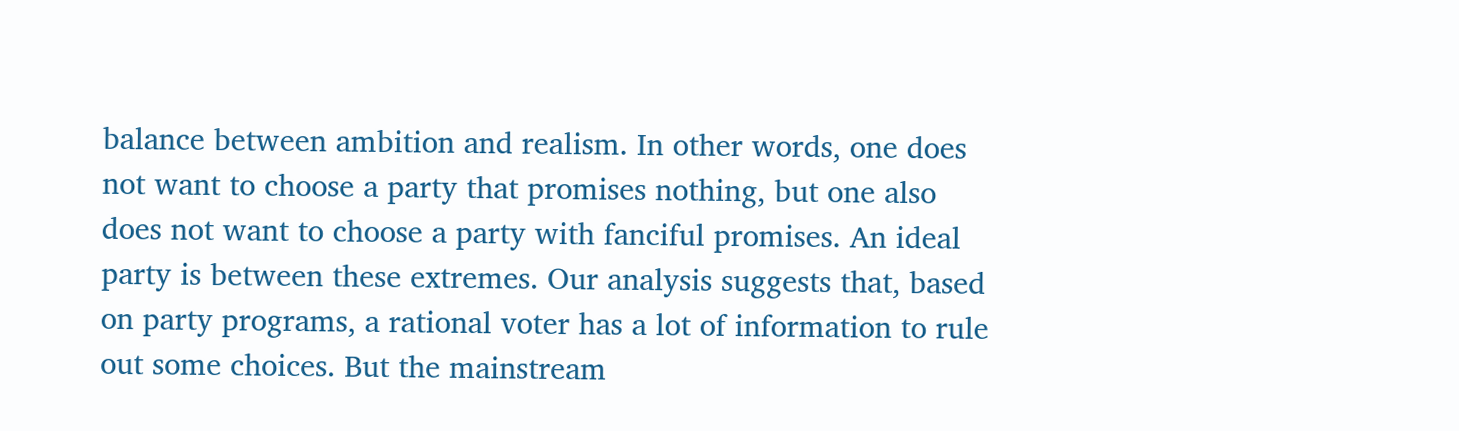balance between ambition and realism. In other words, one does not want to choose a party that promises nothing, but one also does not want to choose a party with fanciful promises. An ideal party is between these extremes. Our analysis suggests that, based on party programs, a rational voter has a lot of information to rule out some choices. But the mainstream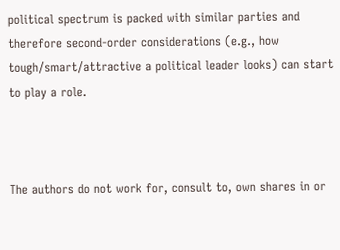political spectrum is packed with similar parties and therefore second-order considerations (e.g., how tough/smart/attractive a political leader looks) can start to play a role.



The authors do not work for, consult to, own shares in or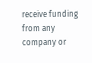receive funding from any company or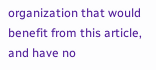organization that would benefit from this article, and have no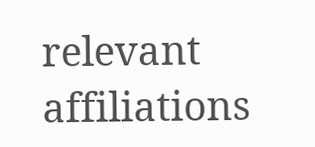relevant affiliations